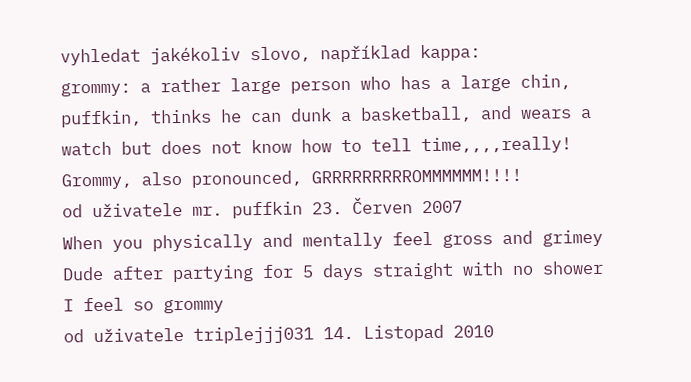vyhledat jakékoliv slovo, například kappa:
grommy: a rather large person who has a large chin, puffkin, thinks he can dunk a basketball, and wears a watch but does not know how to tell time,,,,really!
Grommy, also pronounced, GRRRRRRRRROMMMMMM!!!!
od uživatele mr. puffkin 23. Červen 2007
When you physically and mentally feel gross and grimey
Dude after partying for 5 days straight with no shower I feel so grommy
od uživatele triplejjj031 14. Listopad 2010